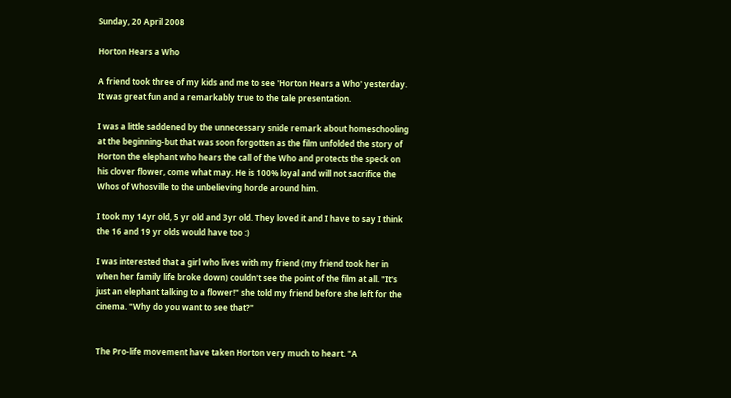Sunday, 20 April 2008

Horton Hears a Who

A friend took three of my kids and me to see 'Horton Hears a Who' yesterday. It was great fun and a remarkably true to the tale presentation.

I was a little saddened by the unnecessary snide remark about homeschooling at the beginning-but that was soon forgotten as the film unfolded the story of Horton the elephant who hears the call of the Who and protects the speck on his clover flower, come what may. He is 100% loyal and will not sacrifice the Whos of Whosville to the unbelieving horde around him.

I took my 14yr old, 5 yr old and 3yr old. They loved it and I have to say I think the 16 and 19 yr olds would have too :)

I was interested that a girl who lives with my friend (my friend took her in when her family life broke down) couldn't see the point of the film at all. "It's just an elephant talking to a flower!" she told my friend before she left for the cinema. "Why do you want to see that?"


The Pro-life movement have taken Horton very much to heart. "A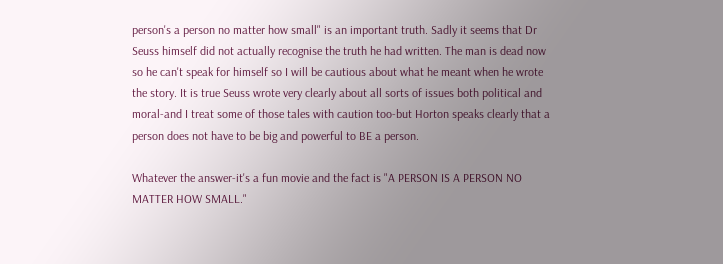person's a person no matter how small" is an important truth. Sadly it seems that Dr Seuss himself did not actually recognise the truth he had written. The man is dead now so he can't speak for himself so I will be cautious about what he meant when he wrote the story. It is true Seuss wrote very clearly about all sorts of issues both political and moral-and I treat some of those tales with caution too-but Horton speaks clearly that a person does not have to be big and powerful to BE a person.

Whatever the answer-it's a fun movie and the fact is "A PERSON IS A PERSON NO MATTER HOW SMALL."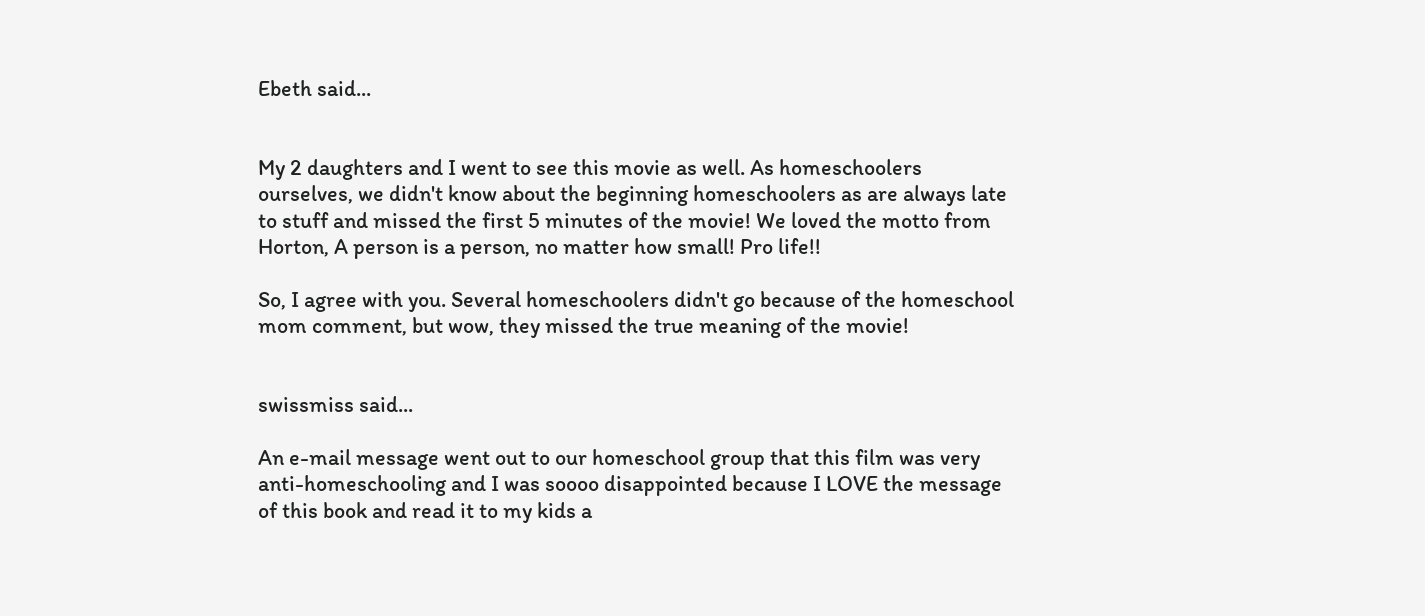Ebeth said...


My 2 daughters and I went to see this movie as well. As homeschoolers ourselves, we didn't know about the beginning homeschoolers as are always late to stuff and missed the first 5 minutes of the movie! We loved the motto from Horton, A person is a person, no matter how small! Pro life!!

So, I agree with you. Several homeschoolers didn't go because of the homeschool mom comment, but wow, they missed the true meaning of the movie!


swissmiss said...

An e-mail message went out to our homeschool group that this film was very anti-homeschooling and I was soooo disappointed because I LOVE the message of this book and read it to my kids a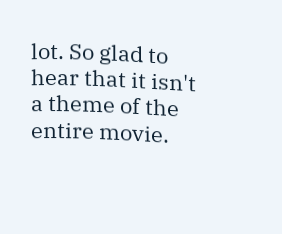lot. So glad to hear that it isn't a theme of the entire movie.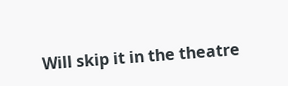Will skip it in the theatre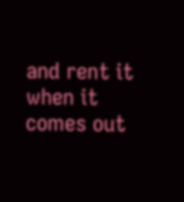and rent it when it comes out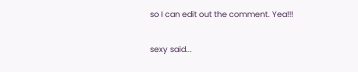so I can edit out the comment. Yea!!!

sexy said...